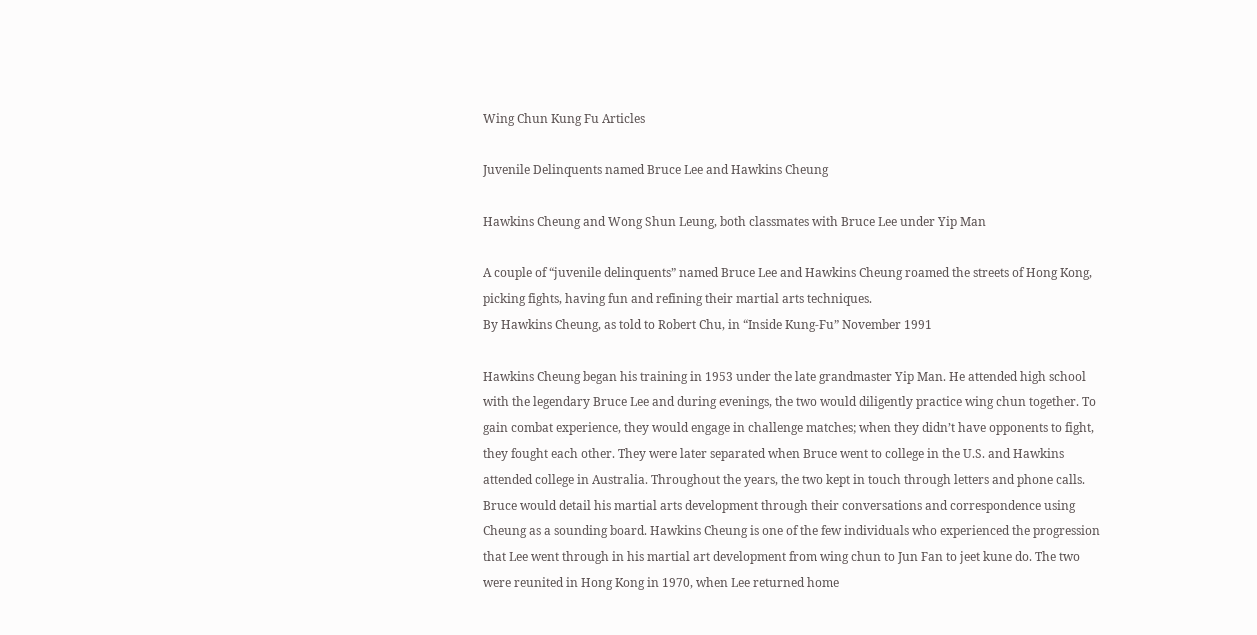Wing Chun Kung Fu Articles

Juvenile Delinquents named Bruce Lee and Hawkins Cheung

Hawkins Cheung and Wong Shun Leung, both classmates with Bruce Lee under Yip Man

A couple of “juvenile delinquents” named Bruce Lee and Hawkins Cheung roamed the streets of Hong Kong, picking fights, having fun and refining their martial arts techniques.
By Hawkins Cheung, as told to Robert Chu, in “Inside Kung-Fu” November 1991

Hawkins Cheung began his training in 1953 under the late grandmaster Yip Man. He attended high school with the legendary Bruce Lee and during evenings, the two would diligently practice wing chun together. To gain combat experience, they would engage in challenge matches; when they didn’t have opponents to fight, they fought each other. They were later separated when Bruce went to college in the U.S. and Hawkins attended college in Australia. Throughout the years, the two kept in touch through letters and phone calls. Bruce would detail his martial arts development through their conversations and correspondence using Cheung as a sounding board. Hawkins Cheung is one of the few individuals who experienced the progression that Lee went through in his martial art development from wing chun to Jun Fan to jeet kune do. The two were reunited in Hong Kong in 1970, when Lee returned home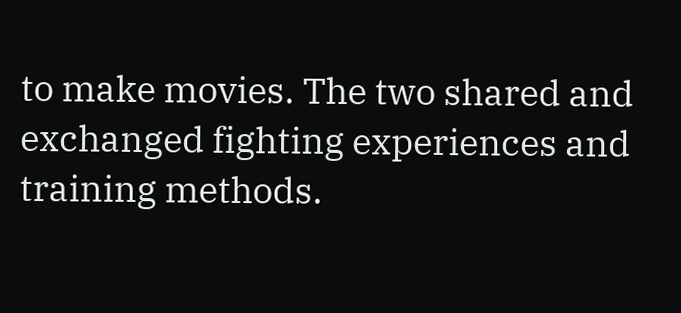to make movies. The two shared and exchanged fighting experiences and training methods.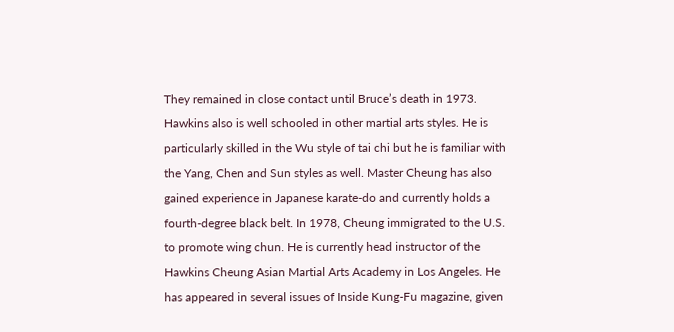They remained in close contact until Bruce’s death in 1973. Hawkins also is well schooled in other martial arts styles. He is particularly skilled in the Wu style of tai chi but he is familiar with the Yang, Chen and Sun styles as well. Master Cheung has also gained experience in Japanese karate-do and currently holds a fourth-degree black belt. In 1978, Cheung immigrated to the U.S. to promote wing chun. He is currently head instructor of the Hawkins Cheung Asian Martial Arts Academy in Los Angeles. He has appeared in several issues of Inside Kung-Fu magazine, given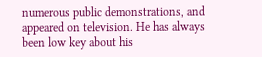numerous public demonstrations, and appeared on television. He has always been low key about his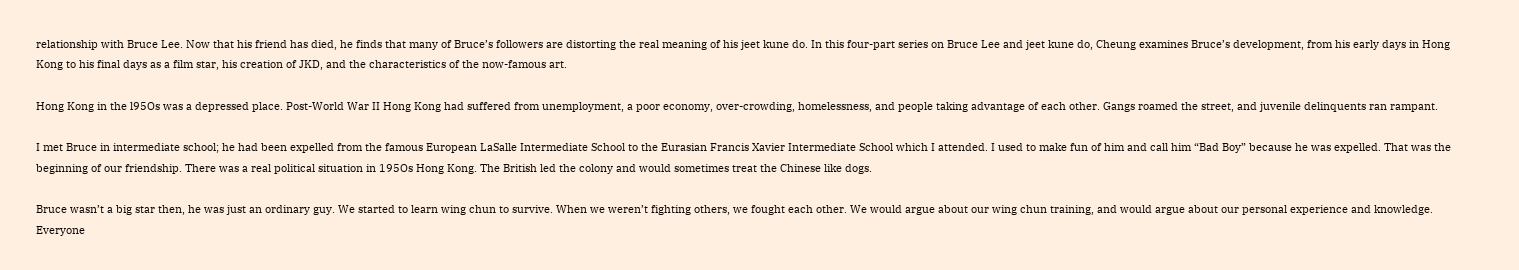relationship with Bruce Lee. Now that his friend has died, he finds that many of Bruce’s followers are distorting the real meaning of his jeet kune do. In this four-part series on Bruce Lee and jeet kune do, Cheung examines Bruce’s development, from his early days in Hong Kong to his final days as a film star, his creation of JKD, and the characteristics of the now-famous art.

Hong Kong in the l95Os was a depressed place. Post-World War II Hong Kong had suffered from unemployment, a poor economy, over-crowding, homelessness, and people taking advantage of each other. Gangs roamed the street, and juvenile delinquents ran rampant.

I met Bruce in intermediate school; he had been expelled from the famous European LaSalle Intermediate School to the Eurasian Francis Xavier Intermediate School which I attended. I used to make fun of him and call him “Bad Boy” because he was expelled. That was the beginning of our friendship. There was a real political situation in 195Os Hong Kong. The British led the colony and would sometimes treat the Chinese like dogs.

Bruce wasn’t a big star then, he was just an ordinary guy. We started to learn wing chun to survive. When we weren’t fighting others, we fought each other. We would argue about our wing chun training, and would argue about our personal experience and knowledge. Everyone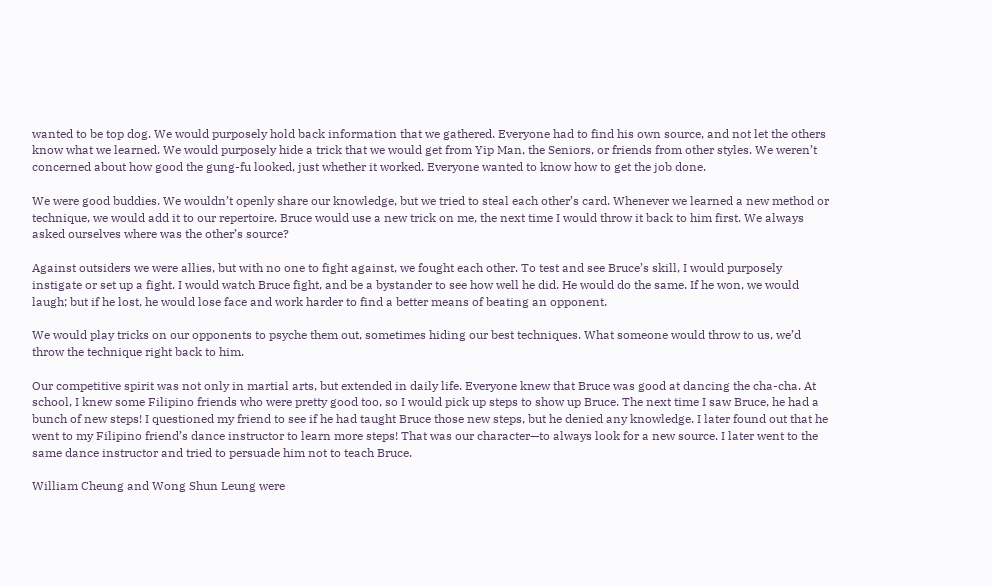wanted to be top dog. We would purposely hold back information that we gathered. Everyone had to find his own source, and not let the others know what we learned. We would purposely hide a trick that we would get from Yip Man, the Seniors, or friends from other styles. We weren’t concerned about how good the gung-fu looked, just whether it worked. Everyone wanted to know how to get the job done.

We were good buddies. We wouldn’t openly share our knowledge, but we tried to steal each other’s card. Whenever we learned a new method or technique, we would add it to our repertoire. Bruce would use a new trick on me, the next time I would throw it back to him first. We always asked ourselves where was the other’s source?

Against outsiders we were allies, but with no one to fight against, we fought each other. To test and see Bruce’s skill, I would purposely instigate or set up a fight. I would watch Bruce fight, and be a bystander to see how well he did. He would do the same. If he won, we would laugh; but if he lost, he would lose face and work harder to find a better means of beating an opponent.

We would play tricks on our opponents to psyche them out, sometimes hiding our best techniques. What someone would throw to us, we’d throw the technique right back to him.

Our competitive spirit was not only in martial arts, but extended in daily life. Everyone knew that Bruce was good at dancing the cha-cha. At school, I knew some Filipino friends who were pretty good too, so I would pick up steps to show up Bruce. The next time I saw Bruce, he had a bunch of new steps! I questioned my friend to see if he had taught Bruce those new steps, but he denied any knowledge. I later found out that he went to my Filipino friend’s dance instructor to learn more steps! That was our character—to always look for a new source. I later went to the same dance instructor and tried to persuade him not to teach Bruce.

William Cheung and Wong Shun Leung were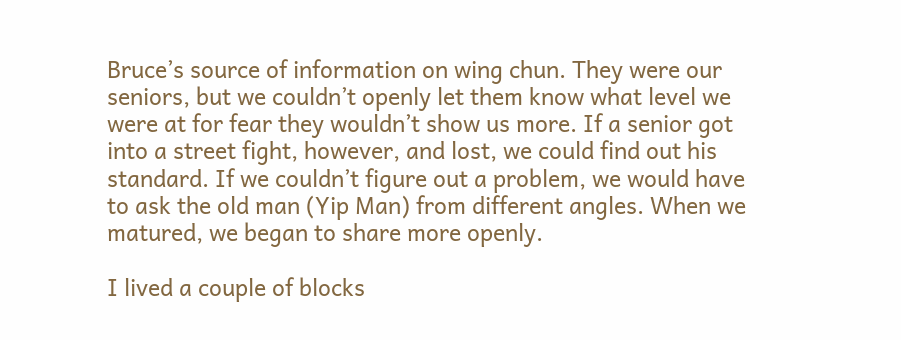Bruce’s source of information on wing chun. They were our seniors, but we couldn’t openly let them know what level we were at for fear they wouldn’t show us more. If a senior got into a street fight, however, and lost, we could find out his standard. If we couldn’t figure out a problem, we would have to ask the old man (Yip Man) from different angles. When we matured, we began to share more openly.

I lived a couple of blocks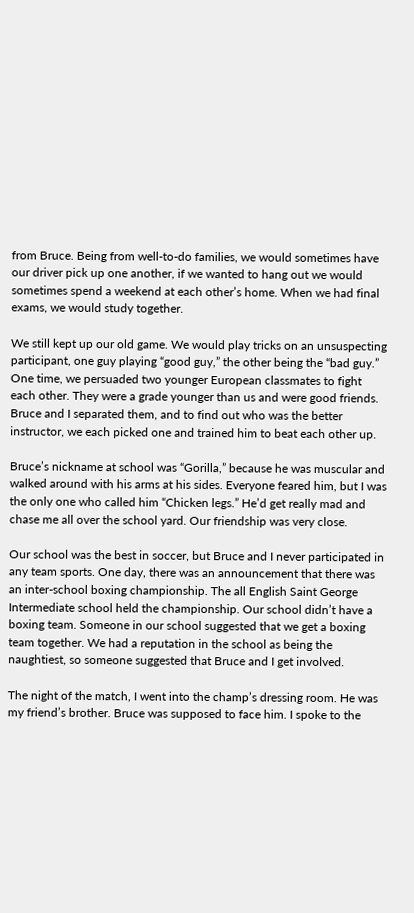from Bruce. Being from well-to-do families, we would sometimes have our driver pick up one another, if we wanted to hang out we would sometimes spend a weekend at each other’s home. When we had final exams, we would study together.

We still kept up our old game. We would play tricks on an unsuspecting participant, one guy playing “good guy,” the other being the “bad guy.” One time, we persuaded two younger European classmates to fight each other. They were a grade younger than us and were good friends. Bruce and I separated them, and to find out who was the better instructor, we each picked one and trained him to beat each other up.

Bruce’s nickname at school was “Gorilla,” because he was muscular and walked around with his arms at his sides. Everyone feared him, but I was the only one who called him “Chicken legs.” He’d get really mad and chase me all over the school yard. Our friendship was very close.

Our school was the best in soccer, but Bruce and I never participated in any team sports. One day, there was an announcement that there was an inter-school boxing championship. The all English Saint George Intermediate school held the championship. Our school didn’t have a boxing team. Someone in our school suggested that we get a boxing team together. We had a reputation in the school as being the naughtiest, so someone suggested that Bruce and I get involved.

The night of the match, I went into the champ’s dressing room. He was my friend’s brother. Bruce was supposed to face him. I spoke to the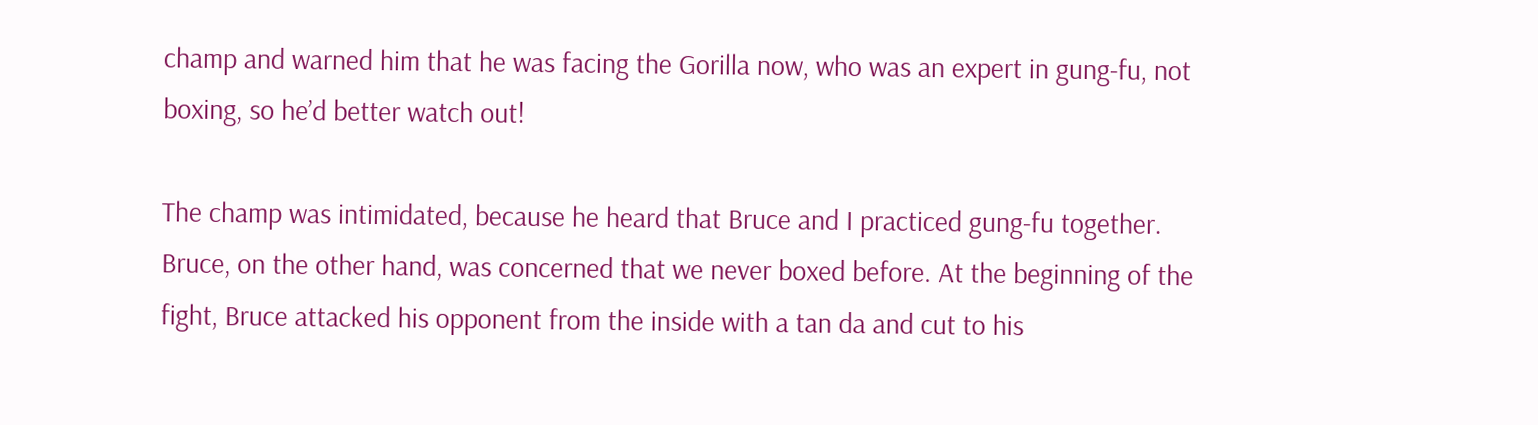champ and warned him that he was facing the Gorilla now, who was an expert in gung-fu, not boxing, so he’d better watch out!

The champ was intimidated, because he heard that Bruce and I practiced gung-fu together. Bruce, on the other hand, was concerned that we never boxed before. At the beginning of the fight, Bruce attacked his opponent from the inside with a tan da and cut to his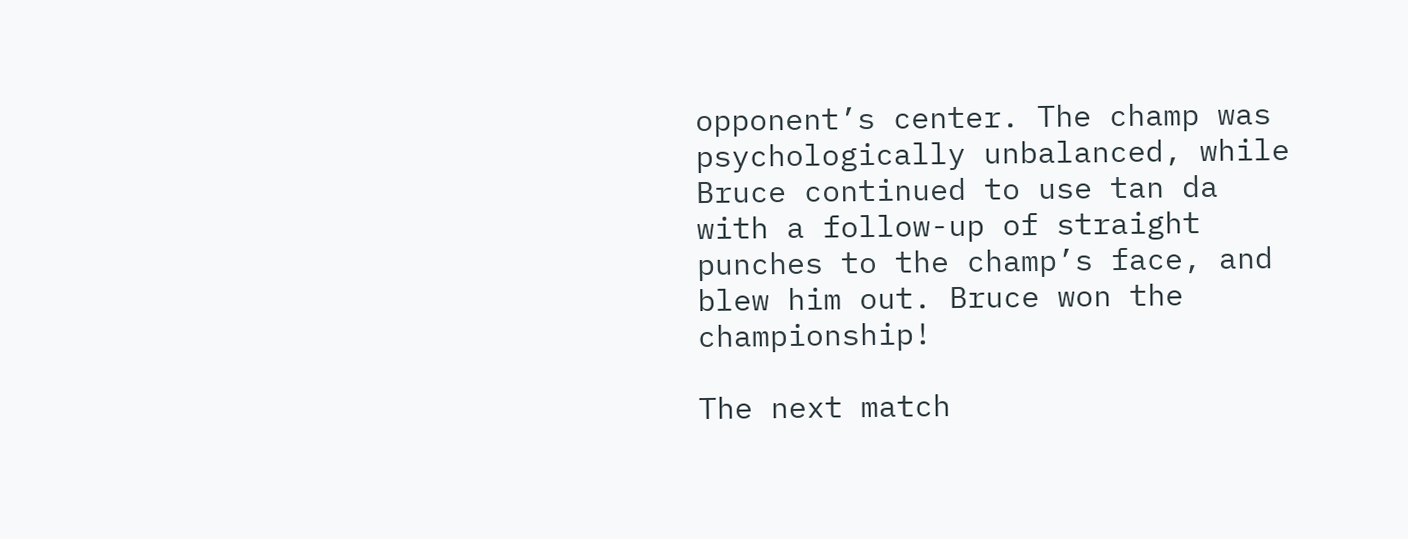opponent’s center. The champ was psychologically unbalanced, while Bruce continued to use tan da with a follow-up of straight punches to the champ’s face, and blew him out. Bruce won the championship!

The next match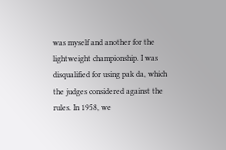was myself and another for the lightweight championship. I was disqualified for using pak da, which the judges considered against the rules. In 1958, we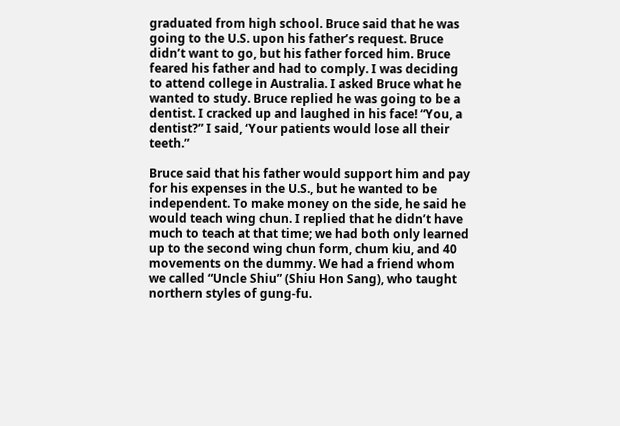graduated from high school. Bruce said that he was going to the U.S. upon his father’s request. Bruce didn’t want to go, but his father forced him. Bruce feared his father and had to comply. I was deciding to attend college in Australia. I asked Bruce what he wanted to study. Bruce replied he was going to be a dentist. I cracked up and laughed in his face! “You, a dentist?” I said, ‘Your patients would lose all their teeth.”

Bruce said that his father would support him and pay for his expenses in the U.S., but he wanted to be independent. To make money on the side, he said he would teach wing chun. I replied that he didn’t have much to teach at that time; we had both only learned up to the second wing chun form, chum kiu, and 40 movements on the dummy. We had a friend whom we called “Uncle Shiu” (Shiu Hon Sang), who taught northern styles of gung-fu.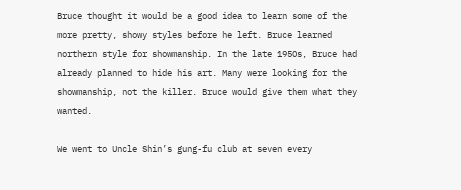Bruce thought it would be a good idea to learn some of the more pretty, showy styles before he left. Bruce learned northern style for showmanship. In the late 195Os, Bruce had already planned to hide his art. Many were looking for the showmanship, not the killer. Bruce would give them what they wanted.

We went to Uncle Shin’s gung-fu club at seven every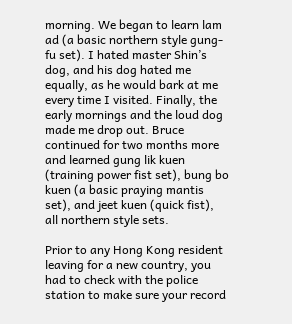morning. We began to learn lam ad (a basic northern style gung-fu set). I hated master Shin’s dog, and his dog hated me equally, as he would bark at me every time I visited. Finally, the early mornings and the loud dog made me drop out. Bruce continued for two months more and learned gung lik kuen (training power fist set), bung bo kuen (a basic praying mantis set), and jeet kuen (quick fist), all northern style sets.

Prior to any Hong Kong resident leaving for a new country, you had to check with the police station to make sure your record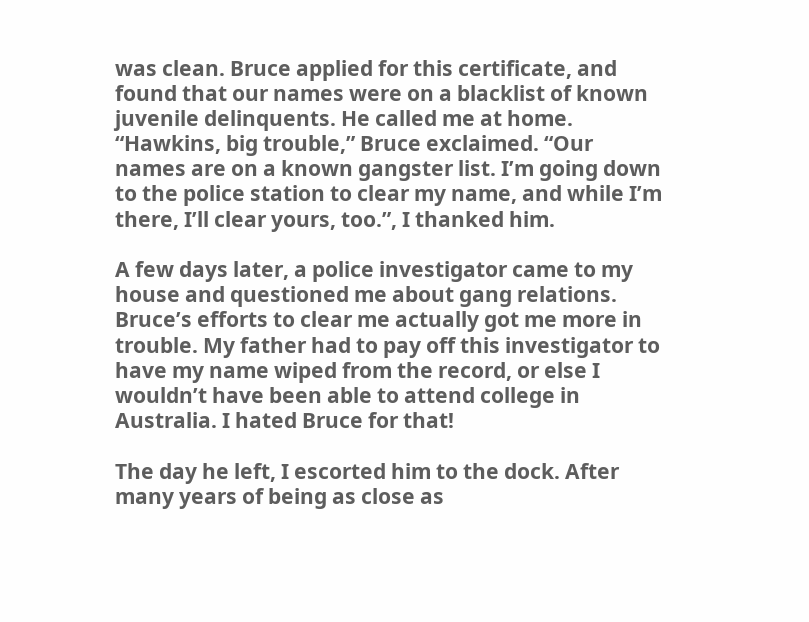was clean. Bruce applied for this certificate, and found that our names were on a blacklist of known juvenile delinquents. He called me at home. “Hawkins, big trouble,” Bruce exclaimed. “Our names are on a known gangster list. I’m going down to the police station to clear my name, and while I’m there, I’ll clear yours, too.”, I thanked him.

A few days later, a police investigator came to my house and questioned me about gang relations. Bruce’s efforts to clear me actually got me more in trouble. My father had to pay off this investigator to have my name wiped from the record, or else I wouldn’t have been able to attend college in Australia. I hated Bruce for that!

The day he left, I escorted him to the dock. After many years of being as close as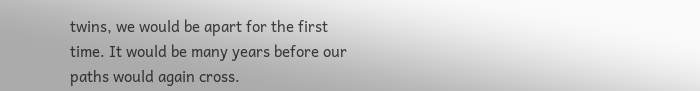twins, we would be apart for the first time. It would be many years before our paths would again cross.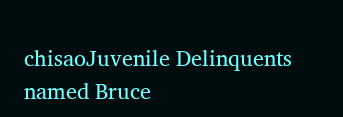chisaoJuvenile Delinquents named Bruce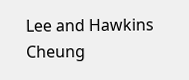Lee and Hawkins Cheung